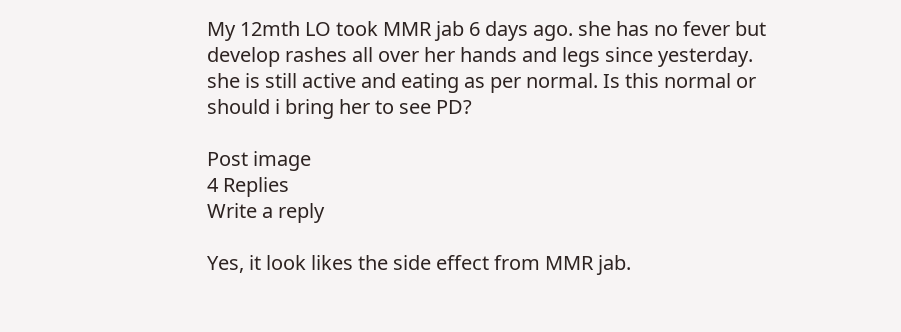My 12mth LO took MMR jab 6 days ago. she has no fever but develop rashes all over her hands and legs since yesterday. she is still active and eating as per normal. Is this normal or should i bring her to see PD?

Post image
4 Replies
Write a reply

Yes, it look likes the side effect from MMR jab.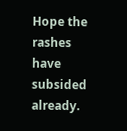Hope the rashes have subsided already.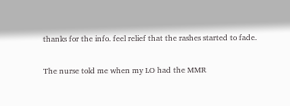thanks for the info. feel relief that the rashes started to fade.

The nurse told me when my LO had the MMR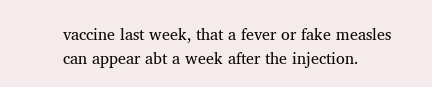vaccine last week, that a fever or fake measles can appear abt a week after the injection.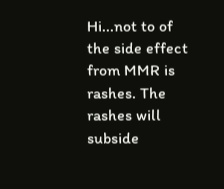Hi...not to of the side effect from MMR is rashes. The rashes will subside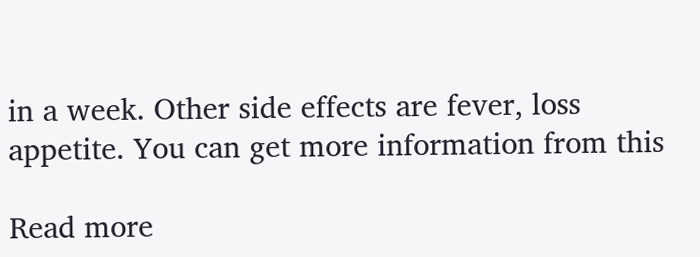in a week. Other side effects are fever, loss appetite. You can get more information from this

Read more